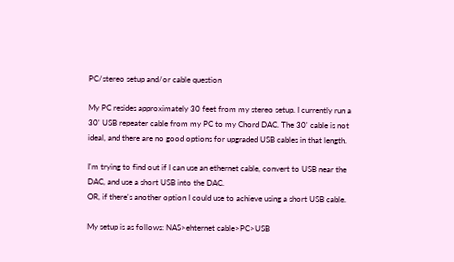PC/stereo setup and/or cable question

My PC resides approximately 30 feet from my stereo setup. I currently run a 30' USB repeater cable from my PC to my Chord DAC. The 30' cable is not ideal, and there are no good options for upgraded USB cables in that length.

I'm trying to find out if I can use an ethernet cable, convert to USB near the DAC, and use a short USB into the DAC.
OR, if there's another option I could use to achieve using a short USB cable.

My setup is as follows: NAS>ehternet cable>PC>USB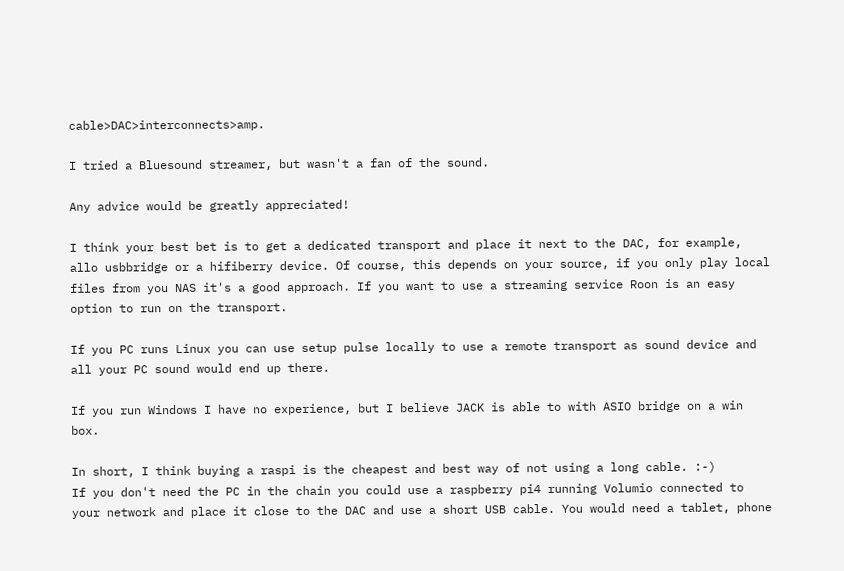cable>DAC>interconnects>amp.

I tried a Bluesound streamer, but wasn't a fan of the sound.

Any advice would be greatly appreciated!

I think your best bet is to get a dedicated transport and place it next to the DAC, for example, allo usbbridge or a hifiberry device. Of course, this depends on your source, if you only play local files from you NAS it's a good approach. If you want to use a streaming service Roon is an easy option to run on the transport.

If you PC runs Linux you can use setup pulse locally to use a remote transport as sound device and all your PC sound would end up there.

If you run Windows I have no experience, but I believe JACK is able to with ASIO bridge on a win box.

In short, I think buying a raspi is the cheapest and best way of not using a long cable. :-)
If you don't need the PC in the chain you could use a raspberry pi4 running Volumio connected to your network and place it close to the DAC and use a short USB cable. You would need a tablet, phone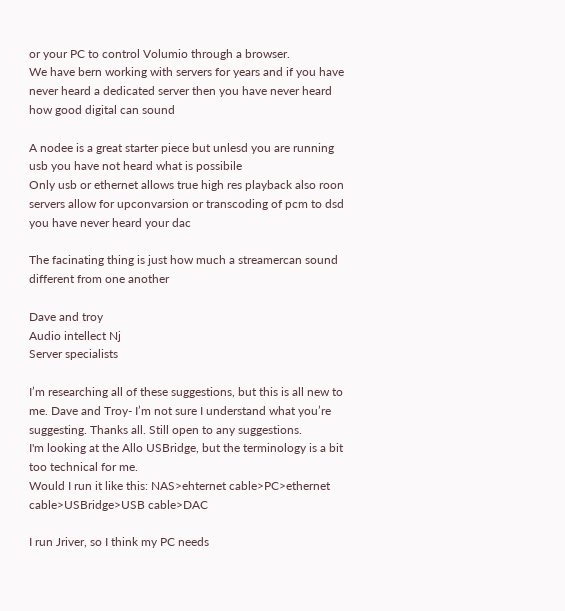or your PC to control Volumio through a browser.
We have bern working with servers for years and if you have never heard a dedicated server then you have never heard how good digital can sound

A nodee is a great starter piece but unlesd you are running usb you have not heard what is possibile
Only usb or ethernet allows true high res playback also roon servers allow for upconvarsion or transcoding of pcm to dsd you have never heard your dac

The facinating thing is just how much a streamercan sound different from one another

Dave and troy
Audio intellect Nj
Server specialists

I’m researching all of these suggestions, but this is all new to me. Dave and Troy- I’m not sure I understand what you’re suggesting. Thanks all. Still open to any suggestions.
I'm looking at the Allo USBridge, but the terminology is a bit too technical for me.
Would I run it like this: NAS>ehternet cable>PC>ethernet cable>USBridge>USB cable>DAC

I run Jriver, so I think my PC needs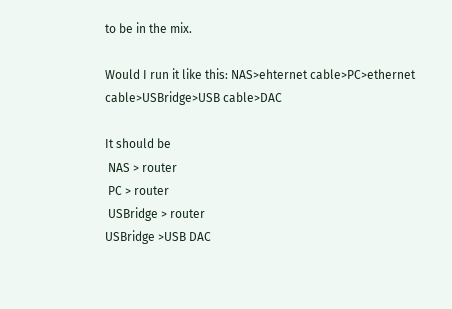to be in the mix.

Would I run it like this: NAS>ehternet cable>PC>ethernet cable>USBridge>USB cable>DAC

It should be
 NAS > router
 PC > router
 USBridge > router
USBridge >USB DAC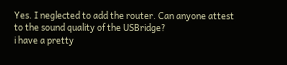Yes. I neglected to add the router. Can anyone attest to the sound quality of the USBridge?
i have a pretty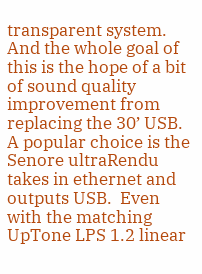transparent system. And the whole goal of this is the hope of a bit of sound quality improvement from replacing the 30’ USB.
A popular choice is the Senore ultraRendu takes in ethernet and outputs USB.  Even with the matching UpTone LPS 1.2 linear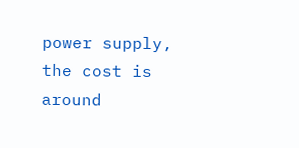power supply, the cost is around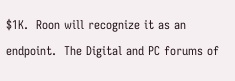$1K.  Roon will recognize it as an endpoint.  The Digital and PC forums of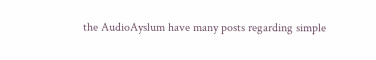the AudioAyslum have many posts regarding simple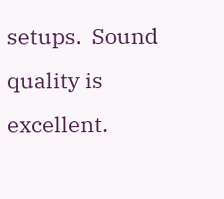setups.  Sound quality is excellent.